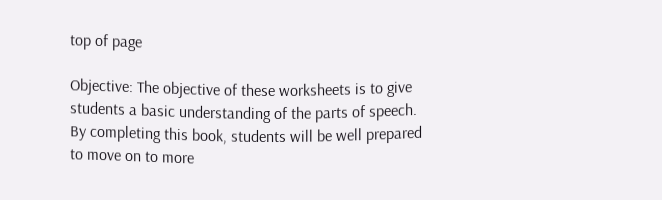top of page

Objective: The objective of these worksheets is to give students a basic understanding of the parts of speech. By completing this book, students will be well prepared to move on to more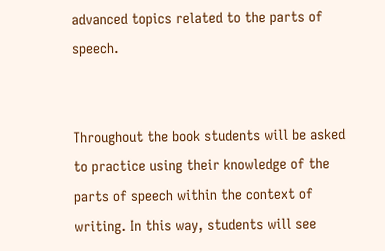advanced topics related to the parts of speech.


Throughout the book students will be asked to practice using their knowledge of the parts of speech within the context of writing. In this way, students will see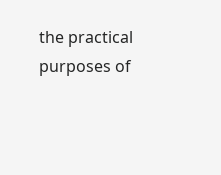the practical purposes of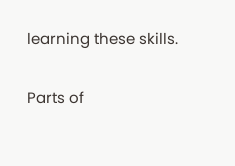learning these skills.

Parts of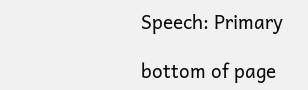Speech: Primary

bottom of page